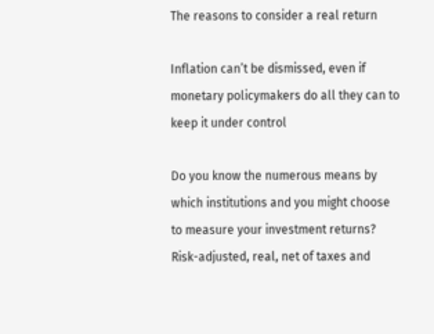The reasons to consider a real return

Inflation can’t be dismissed, even if monetary policymakers do all they can to keep it under control

Do you know the numerous means by which institutions and you might choose to measure your investment returns? Risk-adjusted, real, net of taxes and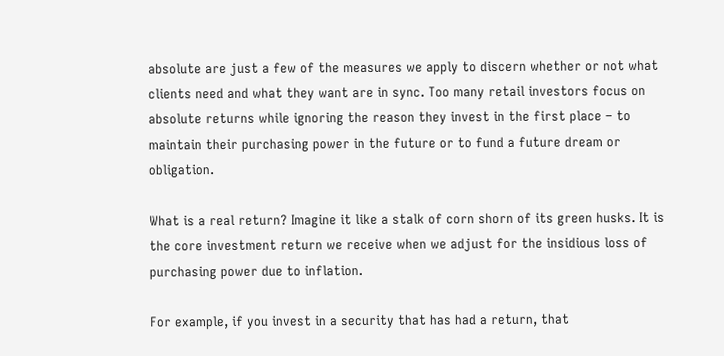absolute are just a few of the measures we apply to discern whether or not what clients need and what they want are in sync. Too many retail investors focus on absolute returns while ignoring the reason they invest in the first place – to maintain their purchasing power in the future or to fund a future dream or obligation.

What is a real return? Imagine it like a stalk of corn shorn of its green husks. It is the core investment return we receive when we adjust for the insidious loss of purchasing power due to inflation.

For example, if you invest in a security that has had a return, that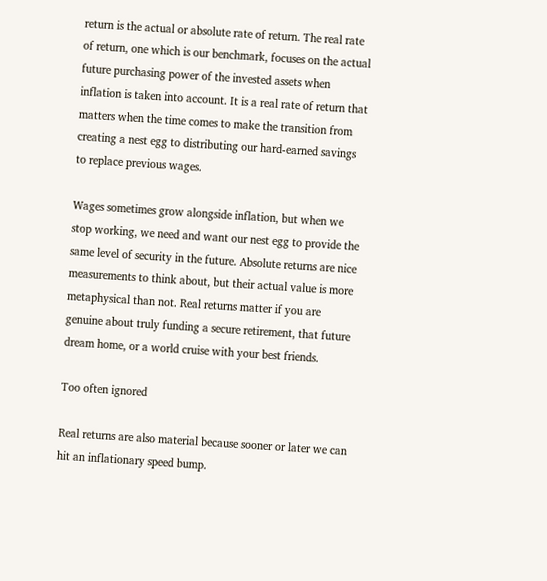return is the actual or absolute rate of return. The real rate of return, one which is our benchmark, focuses on the actual future purchasing power of the invested assets when inflation is taken into account. It is a real rate of return that matters when the time comes to make the transition from creating a nest egg to distributing our hard-earned savings to replace previous wages.

Wages sometimes grow alongside inflation, but when we stop working, we need and want our nest egg to provide the same level of security in the future. Absolute returns are nice measurements to think about, but their actual value is more metaphysical than not. Real returns matter if you are genuine about truly funding a secure retirement, that future dream home, or a world cruise with your best friends.

Too often ignored

Real returns are also material because sooner or later we can hit an inflationary speed bump.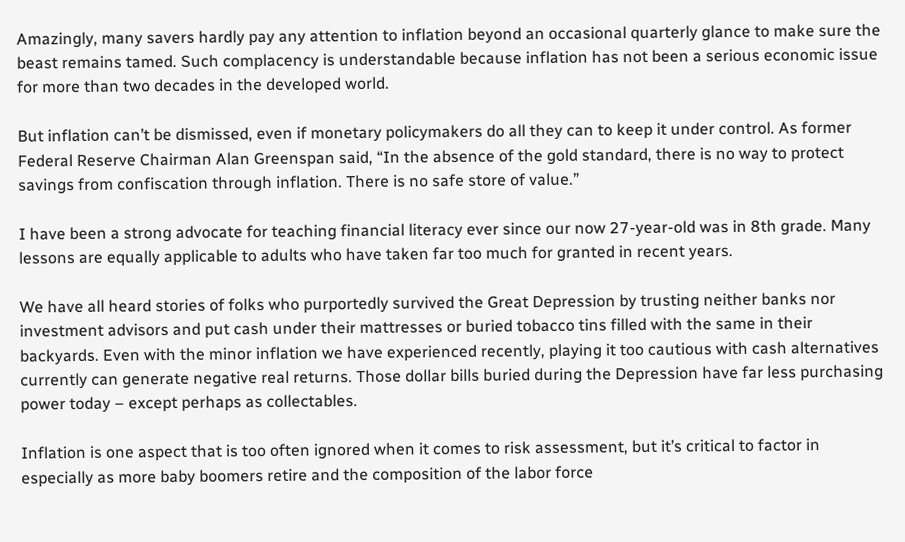Amazingly, many savers hardly pay any attention to inflation beyond an occasional quarterly glance to make sure the beast remains tamed. Such complacency is understandable because inflation has not been a serious economic issue for more than two decades in the developed world.

But inflation can’t be dismissed, even if monetary policymakers do all they can to keep it under control. As former Federal Reserve Chairman Alan Greenspan said, “In the absence of the gold standard, there is no way to protect savings from confiscation through inflation. There is no safe store of value.”

I have been a strong advocate for teaching financial literacy ever since our now 27-year-old was in 8th grade. Many lessons are equally applicable to adults who have taken far too much for granted in recent years.

We have all heard stories of folks who purportedly survived the Great Depression by trusting neither banks nor investment advisors and put cash under their mattresses or buried tobacco tins filled with the same in their backyards. Even with the minor inflation we have experienced recently, playing it too cautious with cash alternatives currently can generate negative real returns. Those dollar bills buried during the Depression have far less purchasing power today – except perhaps as collectables.

Inflation is one aspect that is too often ignored when it comes to risk assessment, but it’s critical to factor in especially as more baby boomers retire and the composition of the labor force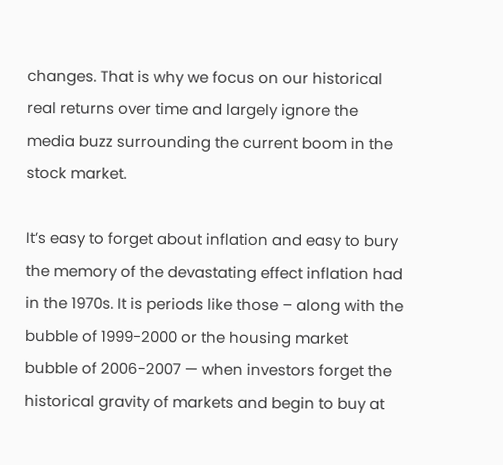changes. That is why we focus on our historical real returns over time and largely ignore the media buzz surrounding the current boom in the stock market.

It’s easy to forget about inflation and easy to bury the memory of the devastating effect inflation had in the 1970s. It is periods like those – along with the bubble of 1999-2000 or the housing market bubble of 2006-2007 — when investors forget the historical gravity of markets and begin to buy at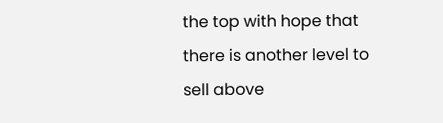the top with hope that there is another level to sell above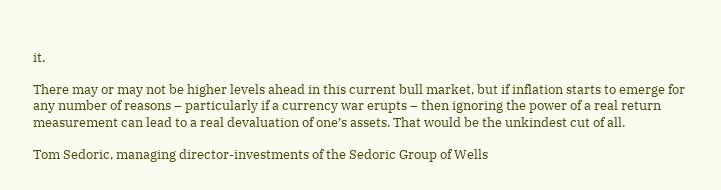it.

There may or may not be higher levels ahead in this current bull market, but if inflation starts to emerge for any number of reasons – particularly if a currency war erupts – then ignoring the power of a real return measurement can lead to a real devaluation of one’s assets. That would be the unkindest cut of all.

Tom Sedoric, managing director-investments of the Sedoric Group of Wells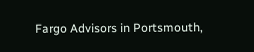Fargo Advisors in Portsmouth,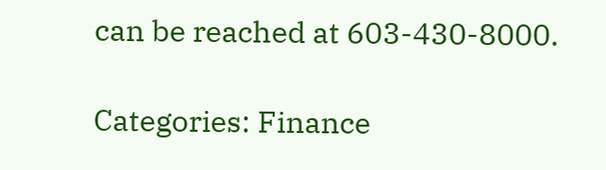can be reached at 603-430-8000.

Categories: Finance